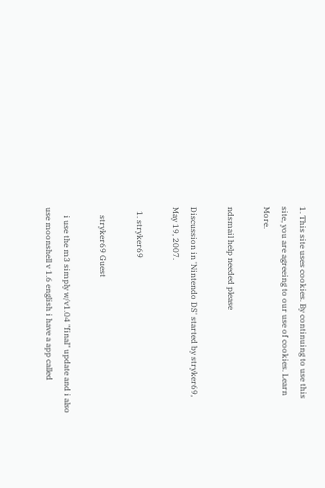1. This site uses cookies. By continuing to use this site, you are agreeing to our use of cookies. Learn More.

ndsmail help needed please

Discussion in 'Nintendo DS' started by stryker69, May 19, 2007.

  1. stryker69

    stryker69 Guest

    i use the m3 simply w/v1.04 "final" update and i also use moonshell v 1.6 english i have a app called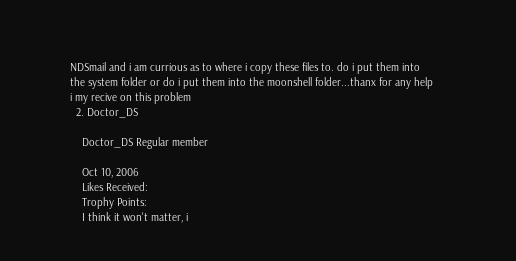NDSmail and i am currious as to where i copy these files to. do i put them into the system folder or do i put them into the moonshell folder...thanx for any help i my recive on this problem
  2. Doctor_DS

    Doctor_DS Regular member

    Oct 10, 2006
    Likes Received:
    Trophy Points:
    I think it won't matter, i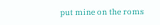put mine on the roms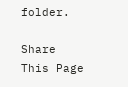folder.

Share This Page